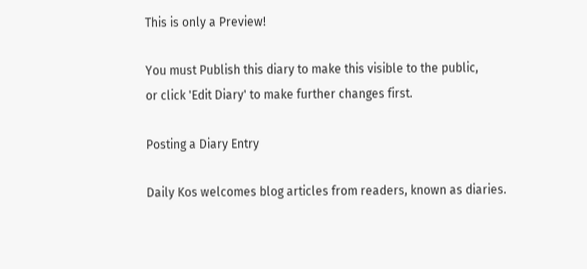This is only a Preview!

You must Publish this diary to make this visible to the public,
or click 'Edit Diary' to make further changes first.

Posting a Diary Entry

Daily Kos welcomes blog articles from readers, known as diaries.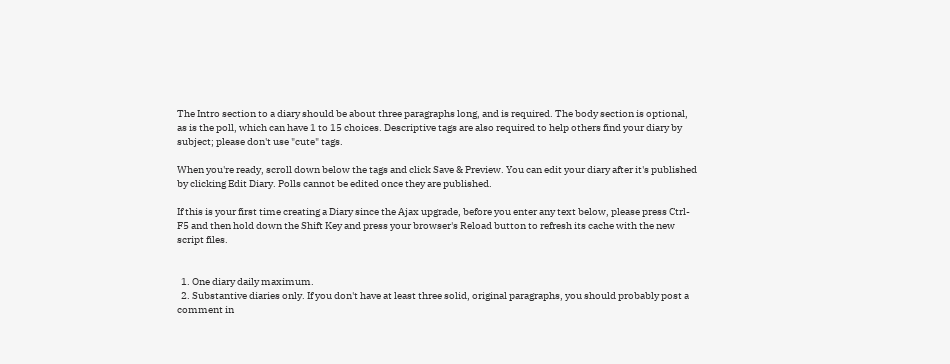The Intro section to a diary should be about three paragraphs long, and is required. The body section is optional, as is the poll, which can have 1 to 15 choices. Descriptive tags are also required to help others find your diary by subject; please don't use "cute" tags.

When you're ready, scroll down below the tags and click Save & Preview. You can edit your diary after it's published by clicking Edit Diary. Polls cannot be edited once they are published.

If this is your first time creating a Diary since the Ajax upgrade, before you enter any text below, please press Ctrl-F5 and then hold down the Shift Key and press your browser's Reload button to refresh its cache with the new script files.


  1. One diary daily maximum.
  2. Substantive diaries only. If you don't have at least three solid, original paragraphs, you should probably post a comment in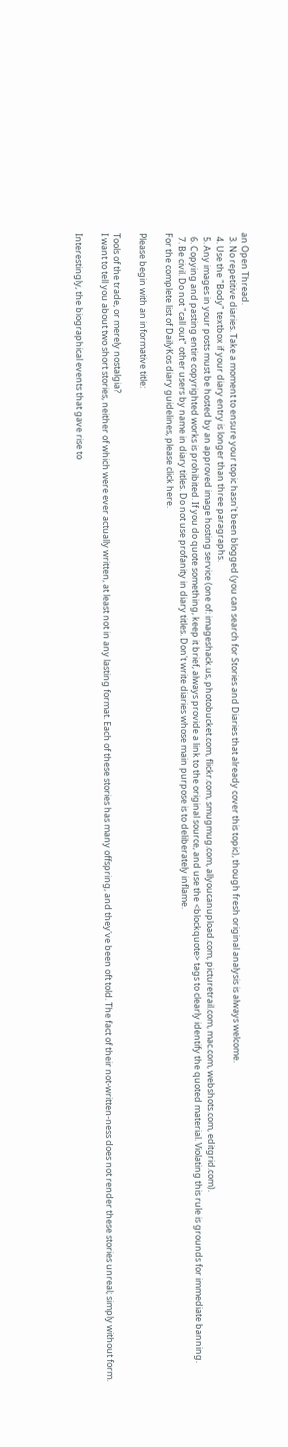an Open Thread.
  3. No repetitive diaries. Take a moment to ensure your topic hasn't been blogged (you can search for Stories and Diaries that already cover this topic), though fresh original analysis is always welcome.
  4. Use the "Body" textbox if your diary entry is longer than three paragraphs.
  5. Any images in your posts must be hosted by an approved image hosting service (one of: imageshack.us, photobucket.com, flickr.com, smugmug.com, allyoucanupload.com, picturetrail.com, mac.com, webshots.com, editgrid.com).
  6. Copying and pasting entire copyrighted works is prohibited. If you do quote something, keep it brief, always provide a link to the original source, and use the <blockquote> tags to clearly identify the quoted material. Violating this rule is grounds for immediate banning.
  7. Be civil. Do not "call out" other users by name in diary titles. Do not use profanity in diary titles. Don't write diaries whose main purpose is to deliberately inflame.
For the complete list of DailyKos diary guidelines, please click here.

Please begin with an informative title:

Tools of the trade, or merely nostalgia?
I want to tell you about two short stories, neither of which were ever actually written, at least not in any lasting format. Each of these stories has many offspring, and they've been oft told. The fact of their not-written-ness does not render these stories unreal; simply without form.

Interestingly, the biographical events that gave rise to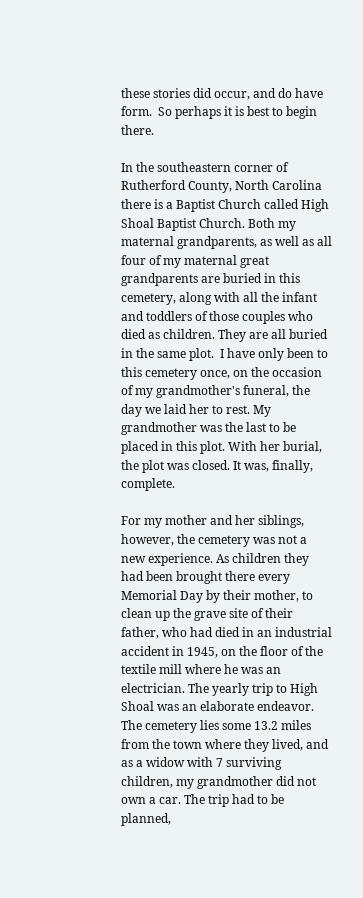these stories did occur, and do have form.  So perhaps it is best to begin there.

In the southeastern corner of Rutherford County, North Carolina there is a Baptist Church called High Shoal Baptist Church. Both my maternal grandparents, as well as all four of my maternal great grandparents are buried in this cemetery, along with all the infant and toddlers of those couples who died as children. They are all buried in the same plot.  I have only been to this cemetery once, on the occasion of my grandmother's funeral, the day we laid her to rest. My grandmother was the last to be placed in this plot. With her burial, the plot was closed. It was, finally, complete.

For my mother and her siblings, however, the cemetery was not a new experience. As children they had been brought there every Memorial Day by their mother, to clean up the grave site of their father, who had died in an industrial accident in 1945, on the floor of the textile mill where he was an electrician. The yearly trip to High Shoal was an elaborate endeavor. The cemetery lies some 13.2 miles from the town where they lived, and as a widow with 7 surviving children, my grandmother did not own a car. The trip had to be planned,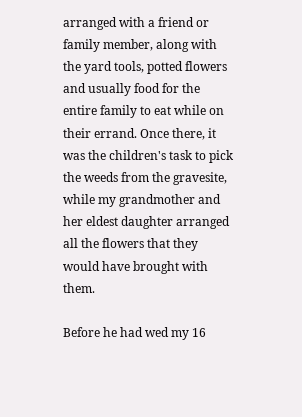arranged with a friend or family member, along with the yard tools, potted flowers and usually food for the entire family to eat while on their errand. Once there, it was the children's task to pick the weeds from the gravesite, while my grandmother and her eldest daughter arranged all the flowers that they would have brought with them.

Before he had wed my 16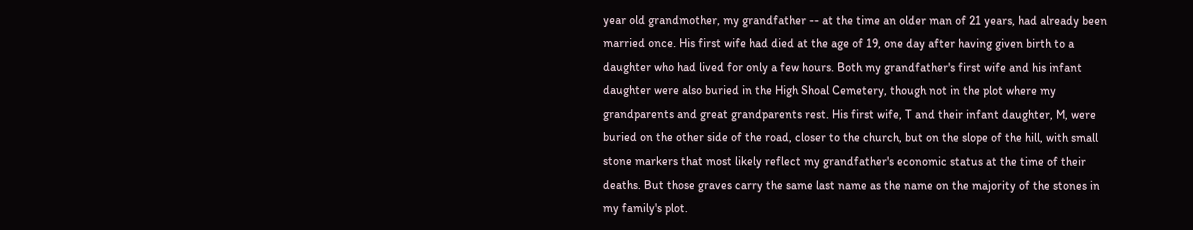year old grandmother, my grandfather -- at the time an older man of 21 years, had already been married once. His first wife had died at the age of 19, one day after having given birth to a daughter who had lived for only a few hours. Both my grandfather's first wife and his infant daughter were also buried in the High Shoal Cemetery, though not in the plot where my grandparents and great grandparents rest. His first wife, T and their infant daughter, M, were buried on the other side of the road, closer to the church, but on the slope of the hill, with small stone markers that most likely reflect my grandfather's economic status at the time of their deaths. But those graves carry the same last name as the name on the majority of the stones in my family's plot.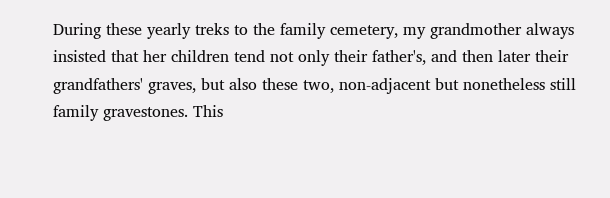During these yearly treks to the family cemetery, my grandmother always insisted that her children tend not only their father's, and then later their grandfathers' graves, but also these two, non-adjacent but nonetheless still family gravestones. This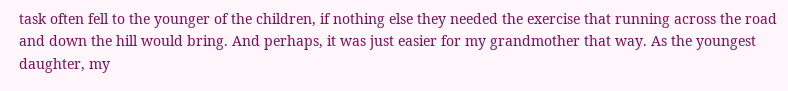task often fell to the younger of the children, if nothing else they needed the exercise that running across the road and down the hill would bring. And perhaps, it was just easier for my grandmother that way. As the youngest daughter, my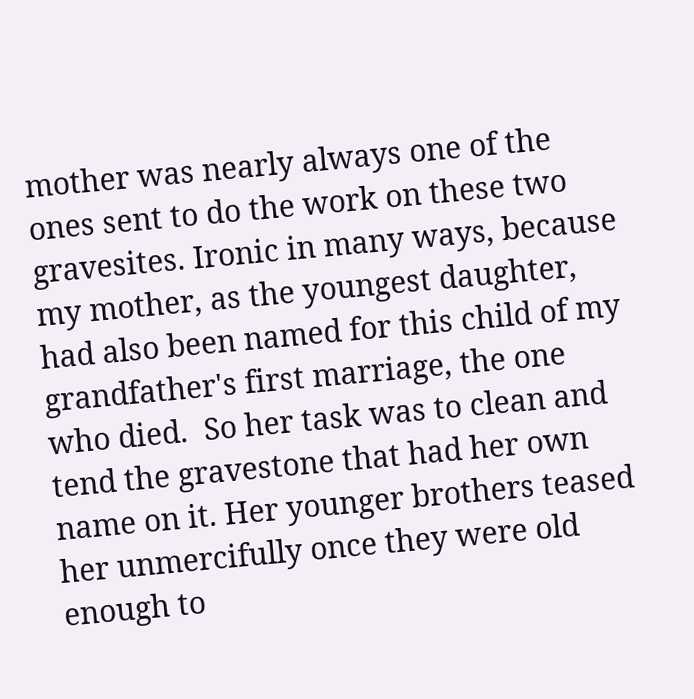mother was nearly always one of the ones sent to do the work on these two gravesites. Ironic in many ways, because my mother, as the youngest daughter, had also been named for this child of my grandfather's first marriage, the one who died.  So her task was to clean and tend the gravestone that had her own name on it. Her younger brothers teased her unmercifully once they were old enough to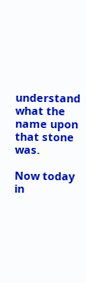understand what the name upon that stone was.

Now today in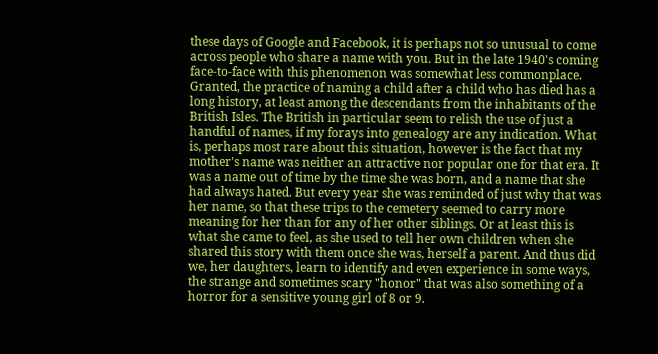these days of Google and Facebook, it is perhaps not so unusual to come across people who share a name with you. But in the late 1940's coming face-to-face with this phenomenon was somewhat less commonplace. Granted, the practice of naming a child after a child who has died has a long history, at least among the descendants from the inhabitants of the British Isles. The British in particular seem to relish the use of just a handful of names, if my forays into genealogy are any indication. What is, perhaps most rare about this situation, however is the fact that my mother's name was neither an attractive nor popular one for that era. It was a name out of time by the time she was born, and a name that she had always hated. But every year she was reminded of just why that was her name, so that these trips to the cemetery seemed to carry more meaning for her than for any of her other siblings. Or at least this is what she came to feel, as she used to tell her own children when she shared this story with them once she was, herself a parent. And thus did we, her daughters, learn to identify and even experience in some ways, the strange and sometimes scary "honor" that was also something of a horror for a sensitive young girl of 8 or 9.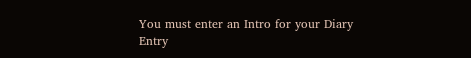You must enter an Intro for your Diary Entry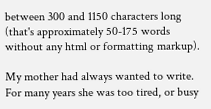between 300 and 1150 characters long (that's approximately 50-175 words without any html or formatting markup).

My mother had always wanted to write. For many years she was too tired, or busy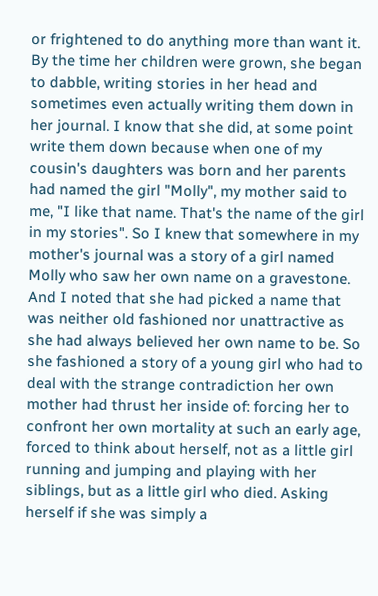or frightened to do anything more than want it. By the time her children were grown, she began to dabble, writing stories in her head and sometimes even actually writing them down in her journal. I know that she did, at some point write them down because when one of my cousin's daughters was born and her parents had named the girl "Molly", my mother said to me, "I like that name. That's the name of the girl in my stories". So I knew that somewhere in my mother's journal was a story of a girl named Molly who saw her own name on a gravestone. And I noted that she had picked a name that was neither old fashioned nor unattractive as she had always believed her own name to be. So she fashioned a story of a young girl who had to deal with the strange contradiction her own mother had thrust her inside of: forcing her to confront her own mortality at such an early age, forced to think about herself, not as a little girl running and jumping and playing with her siblings, but as a little girl who died. Asking herself if she was simply a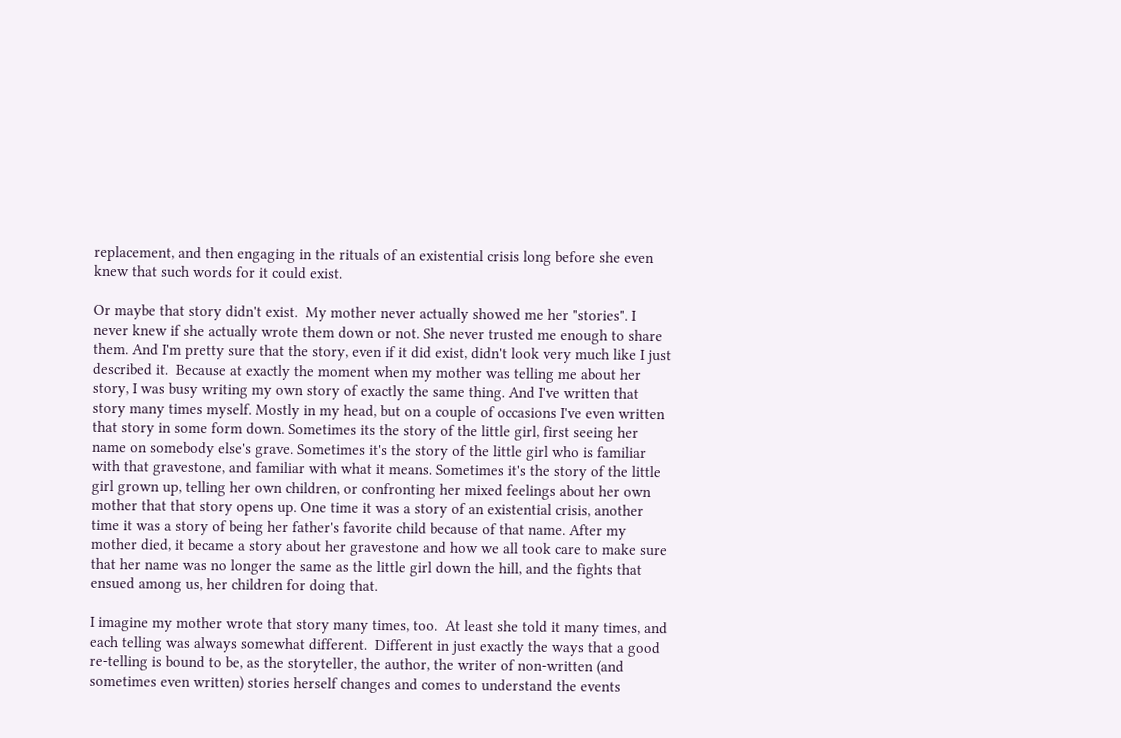replacement, and then engaging in the rituals of an existential crisis long before she even knew that such words for it could exist.

Or maybe that story didn't exist.  My mother never actually showed me her "stories". I never knew if she actually wrote them down or not. She never trusted me enough to share them. And I'm pretty sure that the story, even if it did exist, didn't look very much like I just described it.  Because at exactly the moment when my mother was telling me about her story, I was busy writing my own story of exactly the same thing. And I've written that story many times myself. Mostly in my head, but on a couple of occasions I've even written that story in some form down. Sometimes its the story of the little girl, first seeing her name on somebody else's grave. Sometimes it's the story of the little girl who is familiar with that gravestone, and familiar with what it means. Sometimes it's the story of the little girl grown up, telling her own children, or confronting her mixed feelings about her own mother that that story opens up. One time it was a story of an existential crisis, another time it was a story of being her father's favorite child because of that name. After my mother died, it became a story about her gravestone and how we all took care to make sure that her name was no longer the same as the little girl down the hill, and the fights that ensued among us, her children for doing that.

I imagine my mother wrote that story many times, too.  At least she told it many times, and each telling was always somewhat different.  Different in just exactly the ways that a good re-telling is bound to be, as the storyteller, the author, the writer of non-written (and sometimes even written) stories herself changes and comes to understand the events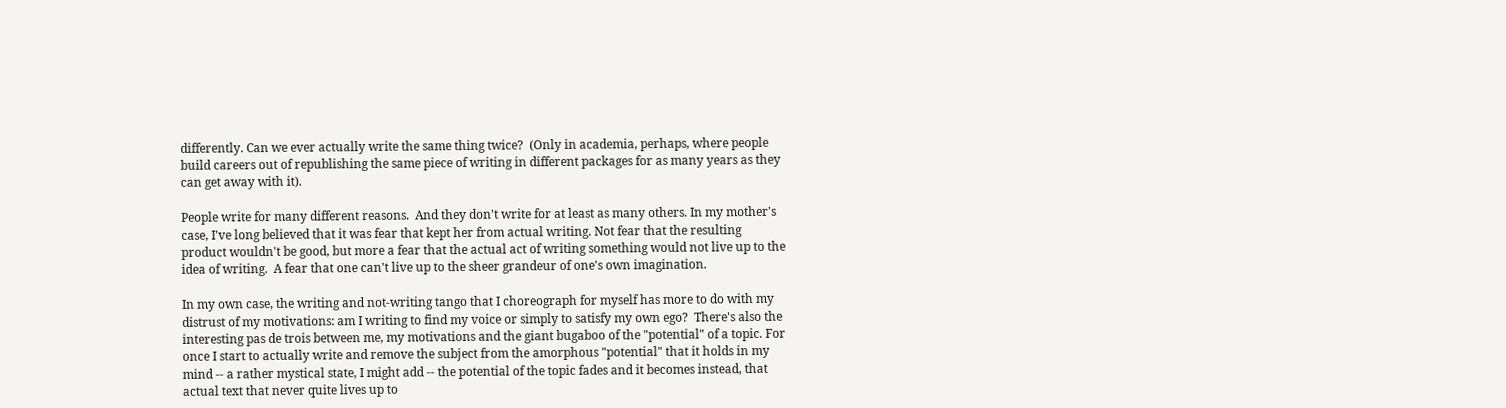differently. Can we ever actually write the same thing twice?  (Only in academia, perhaps, where people build careers out of republishing the same piece of writing in different packages for as many years as they can get away with it).

People write for many different reasons.  And they don't write for at least as many others. In my mother's case, I've long believed that it was fear that kept her from actual writing. Not fear that the resulting product wouldn't be good, but more a fear that the actual act of writing something would not live up to the idea of writing.  A fear that one can't live up to the sheer grandeur of one's own imagination.

In my own case, the writing and not-writing tango that I choreograph for myself has more to do with my distrust of my motivations: am I writing to find my voice or simply to satisfy my own ego?  There's also the interesting pas de trois between me, my motivations and the giant bugaboo of the "potential" of a topic. For once I start to actually write and remove the subject from the amorphous "potential" that it holds in my mind -- a rather mystical state, I might add -- the potential of the topic fades and it becomes instead, that actual text that never quite lives up to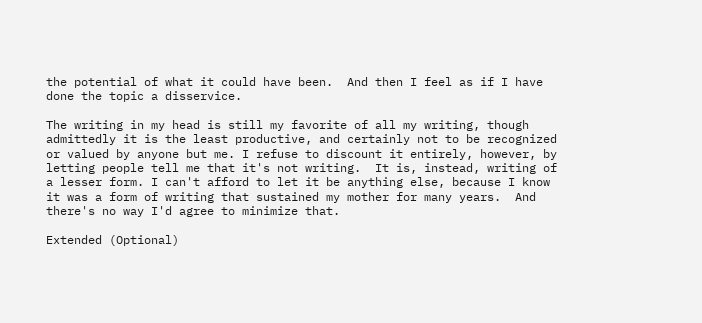the potential of what it could have been.  And then I feel as if I have done the topic a disservice.

The writing in my head is still my favorite of all my writing, though admittedly it is the least productive, and certainly not to be recognized or valued by anyone but me. I refuse to discount it entirely, however, by letting people tell me that it's not writing.  It is, instead, writing of a lesser form. I can't afford to let it be anything else, because I know it was a form of writing that sustained my mother for many years.  And there's no way I'd agree to minimize that.

Extended (Optional)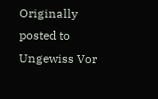Originally posted to Ungewiss Vor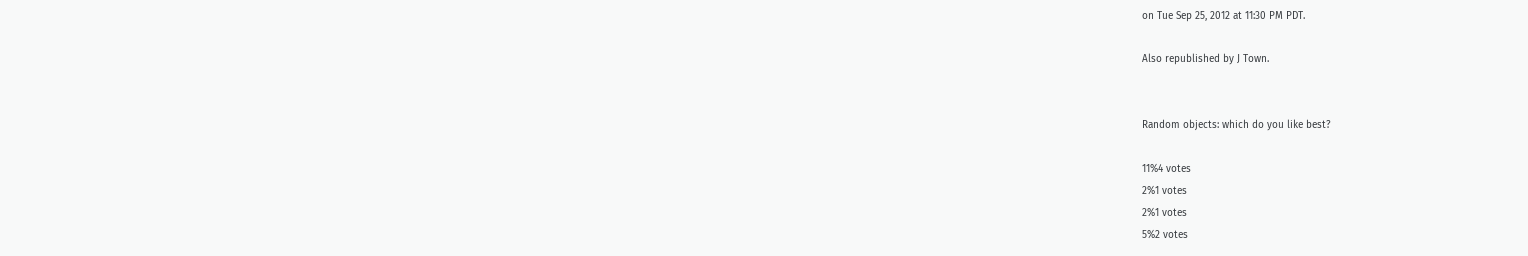on Tue Sep 25, 2012 at 11:30 PM PDT.

Also republished by J Town.


Random objects: which do you like best?

11%4 votes
2%1 votes
2%1 votes
5%2 votes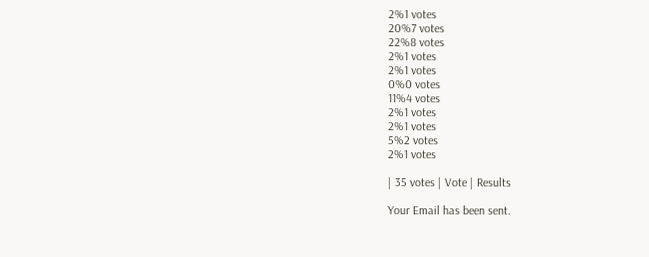2%1 votes
20%7 votes
22%8 votes
2%1 votes
2%1 votes
0%0 votes
11%4 votes
2%1 votes
2%1 votes
5%2 votes
2%1 votes

| 35 votes | Vote | Results

Your Email has been sent.